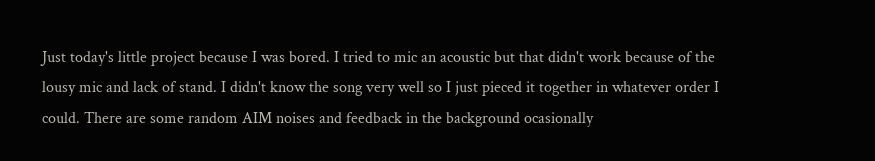Just today's little project because I was bored. I tried to mic an acoustic but that didn't work because of the lousy mic and lack of stand. I didn't know the song very well so I just pieced it together in whatever order I could. There are some random AIM noises and feedback in the background ocasionally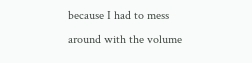because I had to mess around with the volume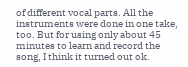of different vocal parts. All the instruments were done in one take, too. But for using only about 45 minutes to learn and record the song, I think it turned out ok.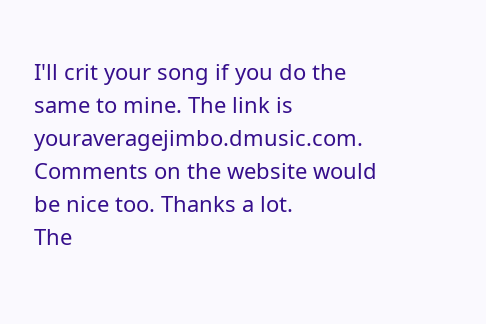I'll crit your song if you do the same to mine. The link is youraveragejimbo.dmusic.com. Comments on the website would be nice too. Thanks a lot.
The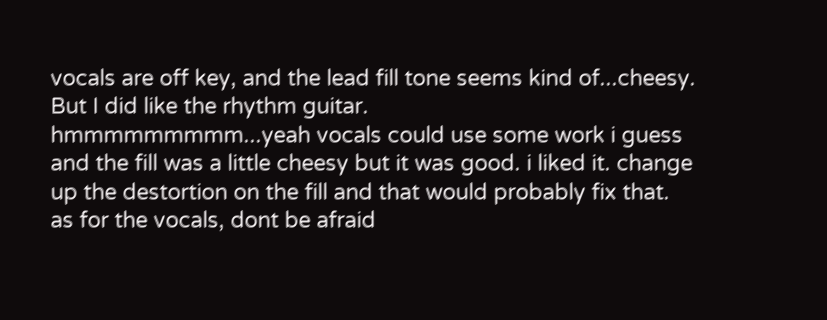vocals are off key, and the lead fill tone seems kind of...cheesy. But I did like the rhythm guitar.
hmmmmmmmmm...yeah vocals could use some work i guess and the fill was a little cheesy but it was good. i liked it. change up the destortion on the fill and that would probably fix that. as for the vocals, dont be afraid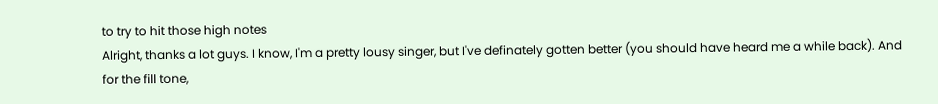to try to hit those high notes
Alright, thanks a lot guys. I know, I'm a pretty lousy singer, but I've definately gotten better (you should have heard me a while back). And for the fill tone,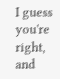I guess you're right, and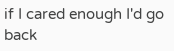if I cared enough I'd go back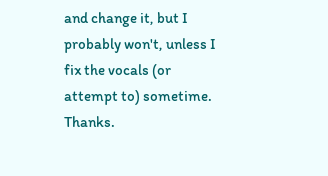and change it, but I probably won't, unless I fix the vocals (or attempt to) sometime. Thanks.